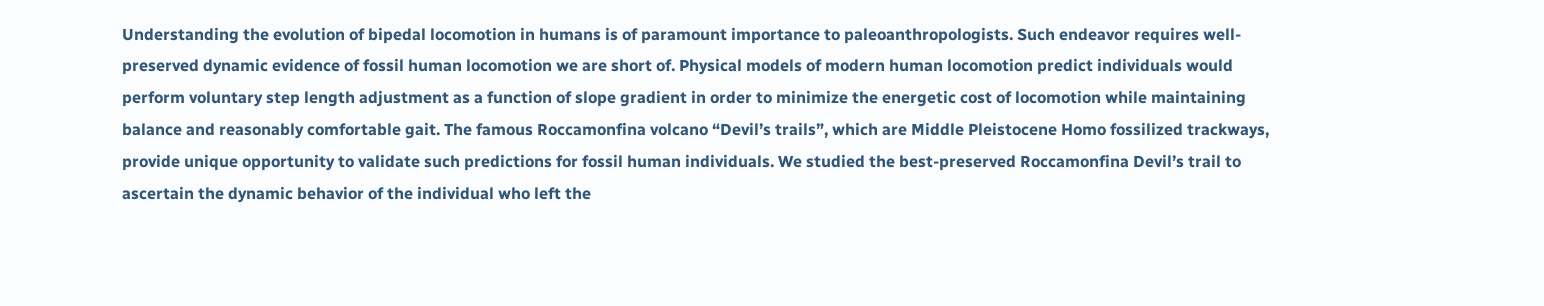Understanding the evolution of bipedal locomotion in humans is of paramount importance to paleoanthropologists. Such endeavor requires well-preserved dynamic evidence of fossil human locomotion we are short of. Physical models of modern human locomotion predict individuals would perform voluntary step length adjustment as a function of slope gradient in order to minimize the energetic cost of locomotion while maintaining balance and reasonably comfortable gait. The famous Roccamonfina volcano “Devil’s trails”, which are Middle Pleistocene Homo fossilized trackways, provide unique opportunity to validate such predictions for fossil human individuals. We studied the best-preserved Roccamonfina Devil’s trail to ascertain the dynamic behavior of the individual who left the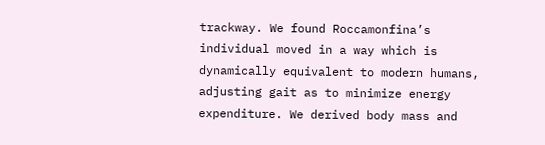trackway. We found Roccamonfina’s individual moved in a way which is dynamically equivalent to modern humans, adjusting gait as to minimize energy expenditure. We derived body mass and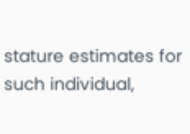stature estimates for such individual,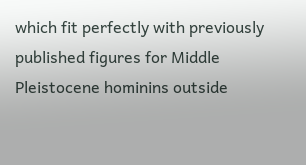which fit perfectly with previously published figures for Middle Pleistocene hominins outside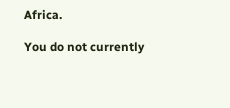Africa.

You do not currently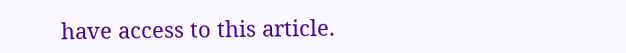have access to this article.